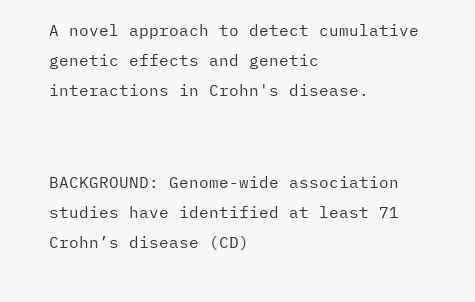A novel approach to detect cumulative genetic effects and genetic interactions in Crohn's disease.


BACKGROUND: Genome-wide association studies have identified at least 71 Crohn’s disease (CD)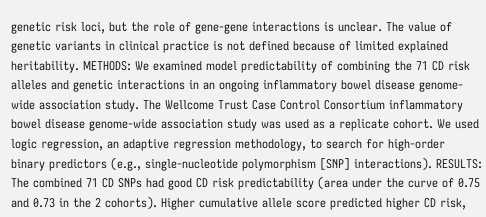genetic risk loci, but the role of gene-gene interactions is unclear. The value of genetic variants in clinical practice is not defined because of limited explained heritability. METHODS: We examined model predictability of combining the 71 CD risk alleles and genetic interactions in an ongoing inflammatory bowel disease genome-wide association study. The Wellcome Trust Case Control Consortium inflammatory bowel disease genome-wide association study was used as a replicate cohort. We used logic regression, an adaptive regression methodology, to search for high-order binary predictors (e.g., single-nucleotide polymorphism [SNP] interactions). RESULTS: The combined 71 CD SNPs had good CD risk predictability (area under the curve of 0.75 and 0.73 in the 2 cohorts). Higher cumulative allele score predicted higher CD risk,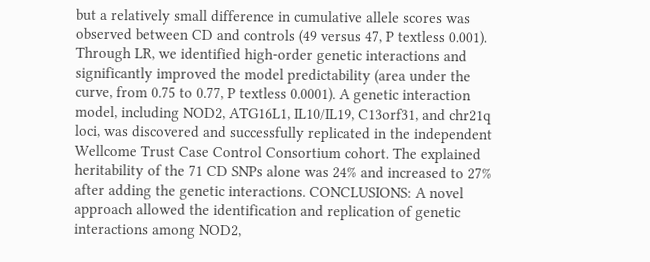but a relatively small difference in cumulative allele scores was observed between CD and controls (49 versus 47, P textless 0.001). Through LR, we identified high-order genetic interactions and significantly improved the model predictability (area under the curve, from 0.75 to 0.77, P textless 0.0001). A genetic interaction model, including NOD2, ATG16L1, IL10/IL19, C13orf31, and chr21q loci, was discovered and successfully replicated in the independent Wellcome Trust Case Control Consortium cohort. The explained heritability of the 71 CD SNPs alone was 24% and increased to 27% after adding the genetic interactions. CONCLUSIONS: A novel approach allowed the identification and replication of genetic interactions among NOD2,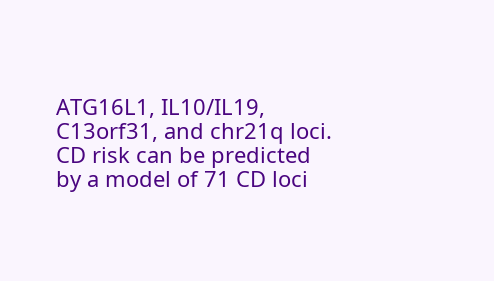ATG16L1, IL10/IL19, C13orf31, and chr21q loci. CD risk can be predicted by a model of 71 CD loci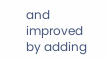and improved by adding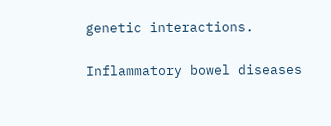genetic interactions.

Inflammatory bowel diseases